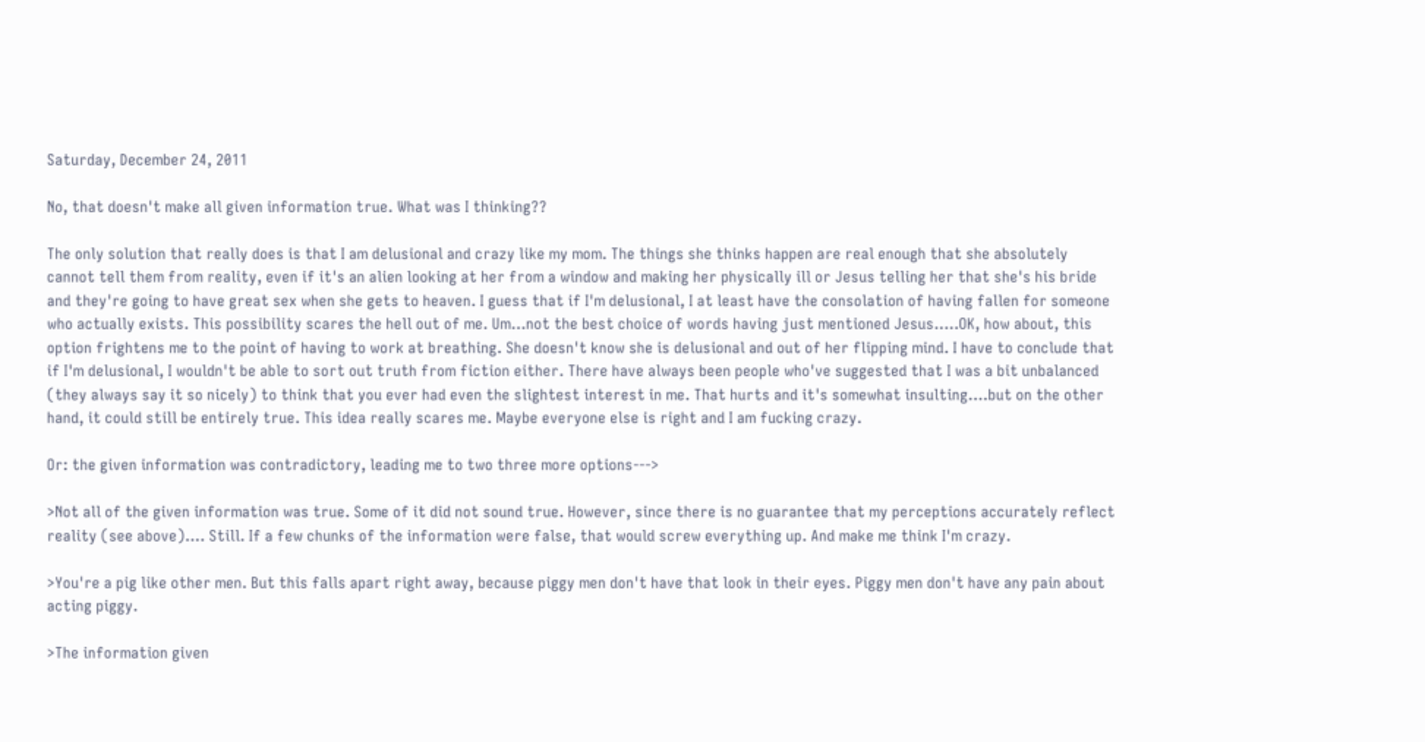Saturday, December 24, 2011

No, that doesn't make all given information true. What was I thinking??

The only solution that really does is that I am delusional and crazy like my mom. The things she thinks happen are real enough that she absolutely cannot tell them from reality, even if it's an alien looking at her from a window and making her physically ill or Jesus telling her that she's his bride and they're going to have great sex when she gets to heaven. I guess that if I'm delusional, I at least have the consolation of having fallen for someone who actually exists. This possibility scares the hell out of me. Um...not the best choice of words having just mentioned Jesus.....OK, how about, this option frightens me to the point of having to work at breathing. She doesn't know she is delusional and out of her flipping mind. I have to conclude that if I'm delusional, I wouldn't be able to sort out truth from fiction either. There have always been people who've suggested that I was a bit unbalanced (they always say it so nicely) to think that you ever had even the slightest interest in me. That hurts and it's somewhat insulting....but on the other hand, it could still be entirely true. This idea really scares me. Maybe everyone else is right and I am fucking crazy.

Or: the given information was contradictory, leading me to two three more options--->

>Not all of the given information was true. Some of it did not sound true. However, since there is no guarantee that my perceptions accurately reflect reality (see above).... Still. If a few chunks of the information were false, that would screw everything up. And make me think I'm crazy.

>You're a pig like other men. But this falls apart right away, because piggy men don't have that look in their eyes. Piggy men don't have any pain about acting piggy.

>The information given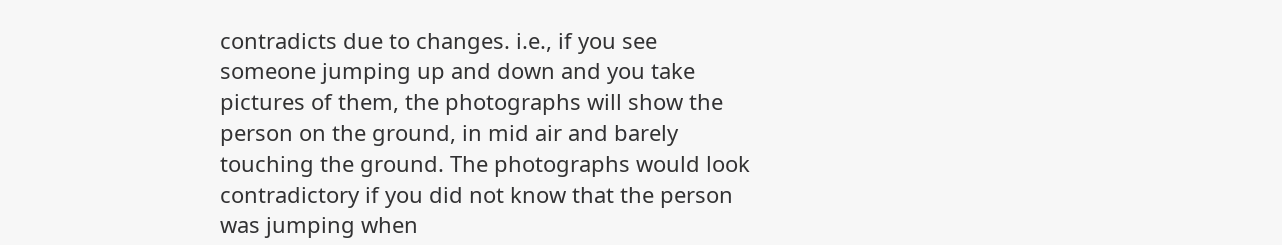contradicts due to changes. i.e., if you see someone jumping up and down and you take pictures of them, the photographs will show the person on the ground, in mid air and barely touching the ground. The photographs would look contradictory if you did not know that the person was jumping when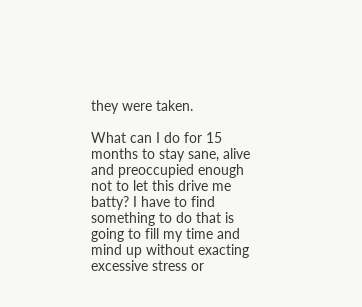they were taken.

What can I do for 15 months to stay sane, alive and preoccupied enough not to let this drive me batty? I have to find something to do that is going to fill my time and mind up without exacting excessive stress or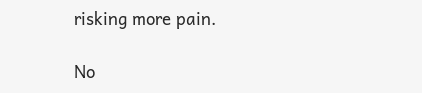risking more pain.

No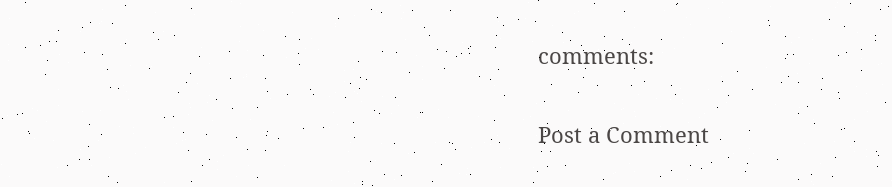comments:

Post a Comment